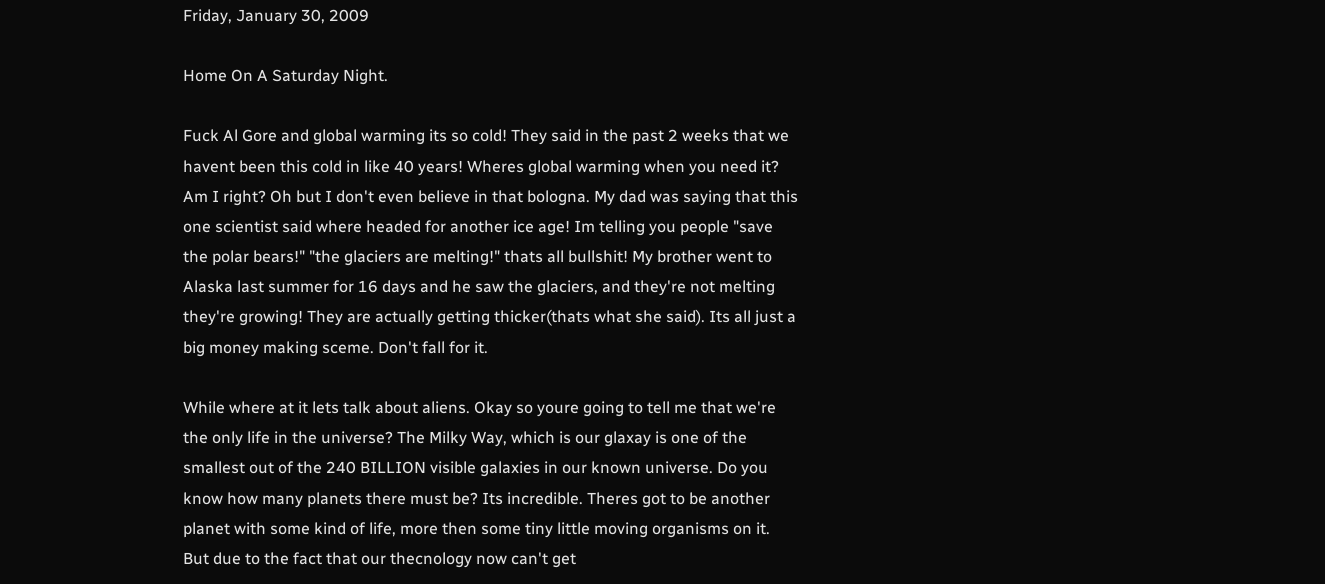Friday, January 30, 2009

Home On A Saturday Night.

Fuck Al Gore and global warming its so cold! They said in the past 2 weeks that we havent been this cold in like 40 years! Wheres global warming when you need it? Am I right? Oh but I don't even believe in that bologna. My dad was saying that this one scientist said where headed for another ice age! Im telling you people "save the polar bears!" "the glaciers are melting!" thats all bullshit! My brother went to Alaska last summer for 16 days and he saw the glaciers, and they're not melting they're growing! They are actually getting thicker(thats what she said). Its all just a big money making sceme. Don't fall for it.

While where at it lets talk about aliens. Okay so youre going to tell me that we're the only life in the universe? The Milky Way, which is our glaxay is one of the smallest out of the 240 BILLION visible galaxies in our known universe. Do you know how many planets there must be? Its incredible. Theres got to be another planet with some kind of life, more then some tiny little moving organisms on it. But due to the fact that our thecnology now can't get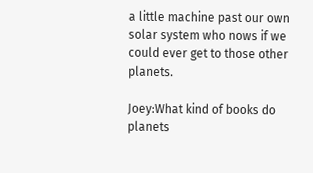a little machine past our own solar system who nows if we could ever get to those other planets.

Joey:What kind of books do planets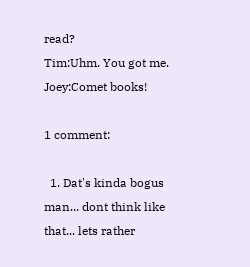read?
Tim:Uhm. You got me.
Joey:Comet books!

1 comment:

  1. Dat's kinda bogus man... dont think like that... lets rather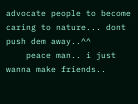advocate people to become caring to nature... dont push dem away..^^
    peace man.. i just wanna make friends..